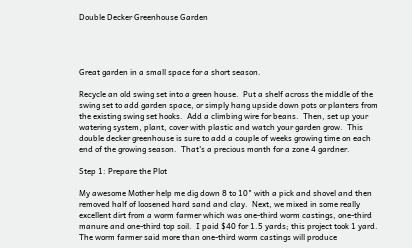Double Decker Greenhouse Garden




Great garden in a small space for a short season.

Recycle an old swing set into a green house.  Put a shelf across the middle of the swing set to add garden space, or simply hang upside down pots or planters from the existing swing set hooks.  Add a climbing wire for beans.  Then, set up your watering system, plant, cover with plastic and watch your garden grow.  This double decker greenhouse is sure to add a couple of weeks growing time on each end of the growing season.  That's a precious month for a zone 4 gardner.

Step 1: Prepare the Plot

My awesome Mother help me dig down 8 to 10" with a pick and shovel and then removed half of loosened hard sand and clay.  Next, we mixed in some really excellent dirt from a worm farmer which was one-third worm castings, one-third manure and one-third top soil.  I paid $40 for 1.5 yards; this project took 1 yard.  The worm farmer said more than one-third worm castings will produce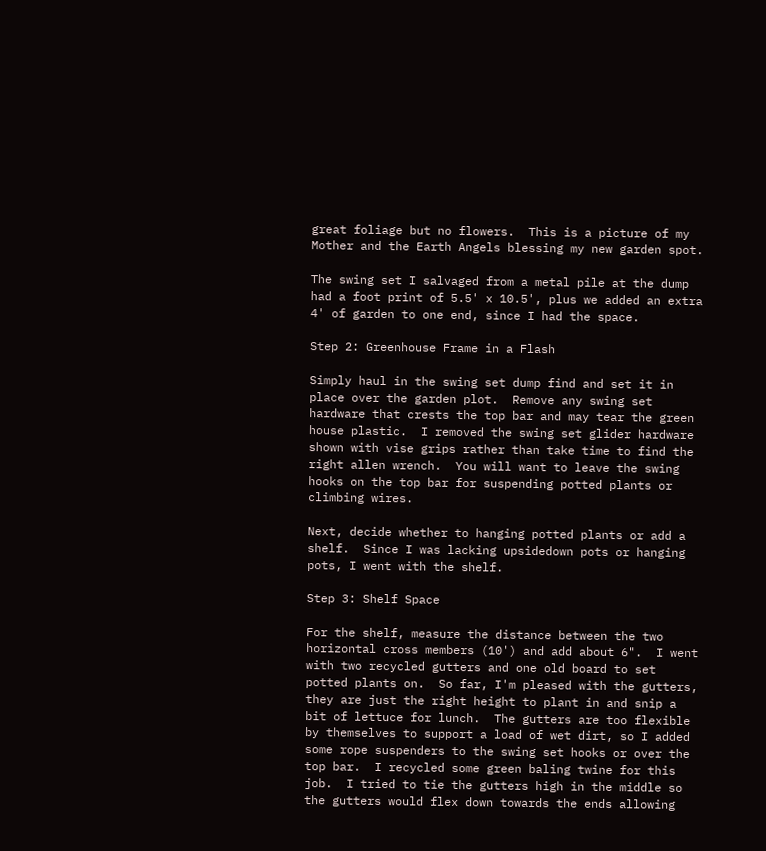great foliage but no flowers.  This is a picture of my Mother and the Earth Angels blessing my new garden spot.

The swing set I salvaged from a metal pile at the dump had a foot print of 5.5' x 10.5', plus we added an extra 4' of garden to one end, since I had the space.

Step 2: Greenhouse Frame in a Flash

Simply haul in the swing set dump find and set it in place over the garden plot.  Remove any swing set hardware that crests the top bar and may tear the green house plastic.  I removed the swing set glider hardware shown with vise grips rather than take time to find the right allen wrench.  You will want to leave the swing hooks on the top bar for suspending potted plants or climbing wires.

Next, decide whether to hanging potted plants or add a shelf.  Since I was lacking upsidedown pots or hanging pots, I went with the shelf.

Step 3: Shelf Space

For the shelf, measure the distance between the two horizontal cross members (10') and add about 6".  I went with two recycled gutters and one old board to set potted plants on.  So far, I'm pleased with the gutters, they are just the right height to plant in and snip a bit of lettuce for lunch.  The gutters are too flexible by themselves to support a load of wet dirt, so I added some rope suspenders to the swing set hooks or over the top bar.  I recycled some green baling twine for this job.  I tried to tie the gutters high in the middle so the gutters would flex down towards the ends allowing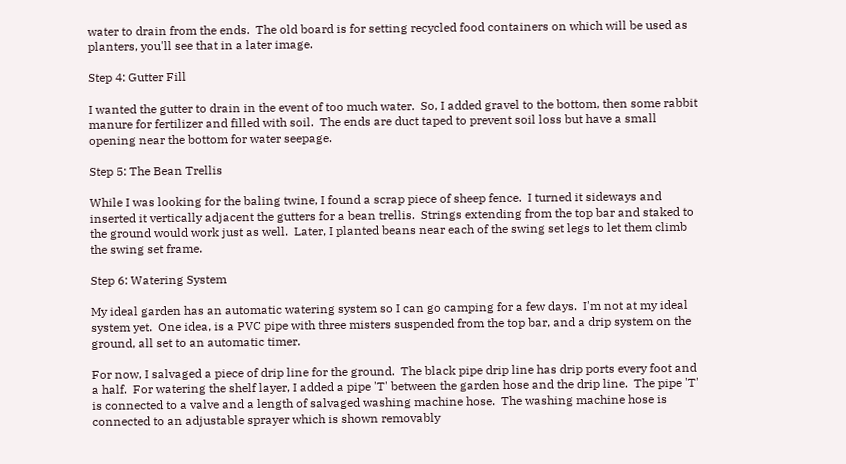water to drain from the ends.  The old board is for setting recycled food containers on which will be used as planters, you'll see that in a later image.

Step 4: Gutter Fill

I wanted the gutter to drain in the event of too much water.  So, I added gravel to the bottom, then some rabbit manure for fertilizer and filled with soil.  The ends are duct taped to prevent soil loss but have a small opening near the bottom for water seepage.

Step 5: The Bean Trellis

While I was looking for the baling twine, I found a scrap piece of sheep fence.  I turned it sideways and inserted it vertically adjacent the gutters for a bean trellis.  Strings extending from the top bar and staked to the ground would work just as well.  Later, I planted beans near each of the swing set legs to let them climb the swing set frame.

Step 6: Watering System

My ideal garden has an automatic watering system so I can go camping for a few days.  I'm not at my ideal system yet.  One idea, is a PVC pipe with three misters suspended from the top bar, and a drip system on the ground, all set to an automatic timer.

For now, I salvaged a piece of drip line for the ground.  The black pipe drip line has drip ports every foot and a half.  For watering the shelf layer, I added a pipe 'T' between the garden hose and the drip line.  The pipe 'T' is connected to a valve and a length of salvaged washing machine hose.  The washing machine hose is connected to an adjustable sprayer which is shown removably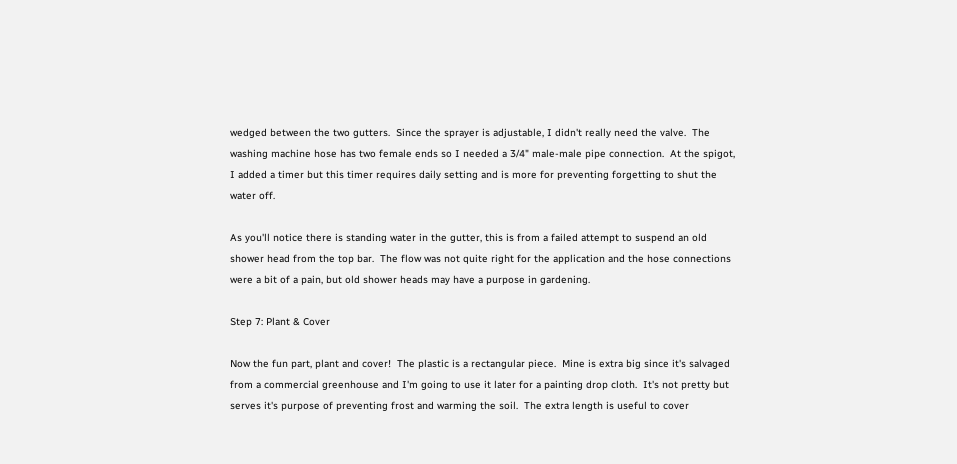wedged between the two gutters.  Since the sprayer is adjustable, I didn't really need the valve.  The washing machine hose has two female ends so I needed a 3/4" male-male pipe connection.  At the spigot, I added a timer but this timer requires daily setting and is more for preventing forgetting to shut the water off.

As you'll notice there is standing water in the gutter, this is from a failed attempt to suspend an old shower head from the top bar.  The flow was not quite right for the application and the hose connections were a bit of a pain, but old shower heads may have a purpose in gardening.

Step 7: Plant & Cover

Now the fun part, plant and cover!  The plastic is a rectangular piece.  Mine is extra big since it's salvaged from a commercial greenhouse and I'm going to use it later for a painting drop cloth.  It's not pretty but serves it's purpose of preventing frost and warming the soil.  The extra length is useful to cover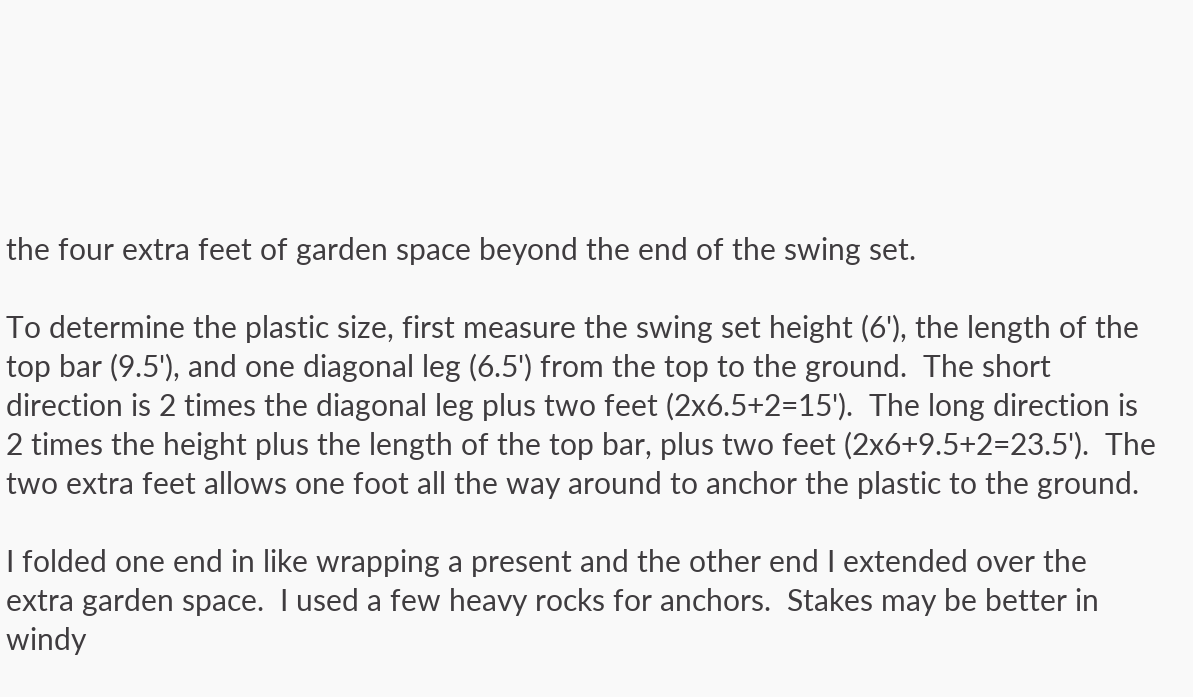the four extra feet of garden space beyond the end of the swing set.

To determine the plastic size, first measure the swing set height (6'), the length of the top bar (9.5'), and one diagonal leg (6.5') from the top to the ground.  The short direction is 2 times the diagonal leg plus two feet (2x6.5+2=15').  The long direction is 2 times the height plus the length of the top bar, plus two feet (2x6+9.5+2=23.5').  The two extra feet allows one foot all the way around to anchor the plastic to the ground.

I folded one end in like wrapping a present and the other end I extended over the extra garden space.  I used a few heavy rocks for anchors.  Stakes may be better in windy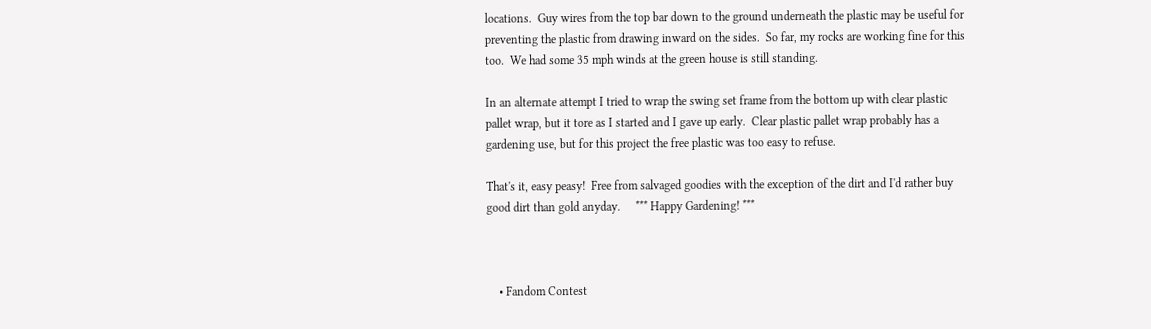locations.  Guy wires from the top bar down to the ground underneath the plastic may be useful for preventing the plastic from drawing inward on the sides.  So far, my rocks are working fine for this too.  We had some 35 mph winds at the green house is still standing.

In an alternate attempt I tried to wrap the swing set frame from the bottom up with clear plastic pallet wrap, but it tore as I started and I gave up early.  Clear plastic pallet wrap probably has a gardening use, but for this project the free plastic was too easy to refuse.

That's it, easy peasy!  Free from salvaged goodies with the exception of the dirt and I'd rather buy good dirt than gold anyday.     *** Happy Gardening! ***



    • Fandom Contest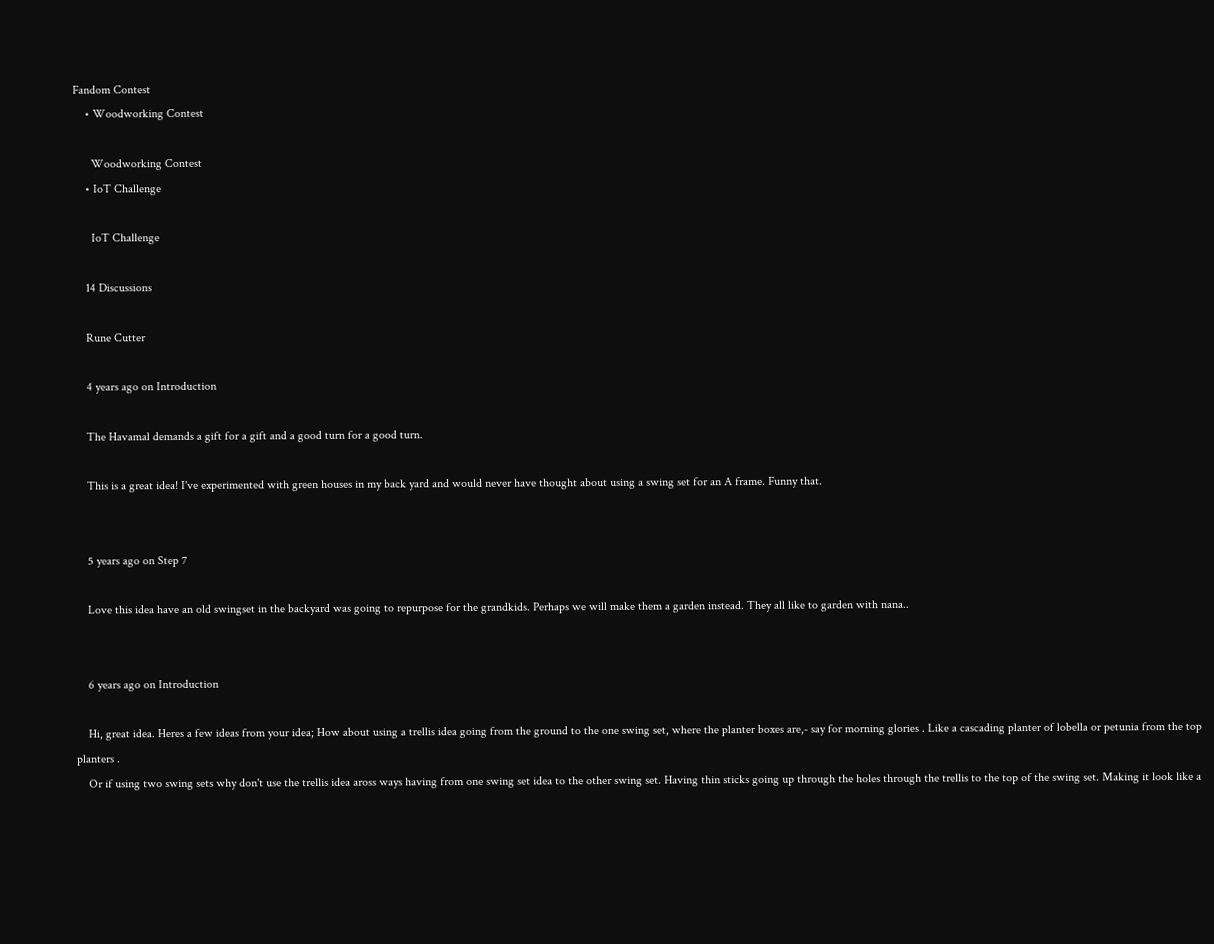Fandom Contest
    • Woodworking Contest

      Woodworking Contest
    • IoT Challenge

      IoT Challenge

    14 Discussions

    Rune Cutter

    4 years ago on Introduction

    The Havamal demands a gift for a gift and a good turn for a good turn.

    This is a great idea! I've experimented with green houses in my back yard and would never have thought about using a swing set for an A frame. Funny that.


    5 years ago on Step 7

    Love this idea have an old swingset in the backyard was going to repurpose for the grandkids. Perhaps we will make them a garden instead. They all like to garden with nana..


    6 years ago on Introduction

    Hi, great idea. Heres a few ideas from your idea; How about using a trellis idea going from the ground to the one swing set, where the planter boxes are,- say for morning glories . Like a cascading planter of lobella or petunia from the top planters .
    Or if using two swing sets why don't use the trellis idea aross ways having from one swing set idea to the other swing set. Having thin sticks going up through the holes through the trellis to the top of the swing set. Making it look like a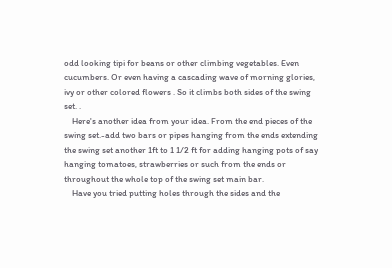odd looking tipi for beans or other climbing vegetables. Even cucumbers. Or even having a cascading wave of morning glories, ivy or other colored flowers . So it climbs both sides of the swing set. .
    Here's another idea from your idea. From the end pieces of the swing set.-add two bars or pipes hanging from the ends extending the swing set another 1ft to 1 1/2 ft for adding hanging pots of say hanging tomatoes, strawberries or such from the ends or throughout the whole top of the swing set main bar.
    Have you tried putting holes through the sides and the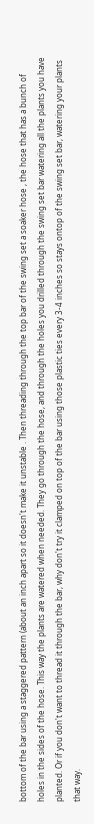bottom of the bar using a staggered pattern (about an inch apart so it doesn't make it unstable . Then threading through the top bar of the swing set a soaker hose , the hose that has a bunch of holes in the sides of the hose. This way the plants are watered when needed. They go through the hose, and through the holes you drilled through the swing set bar watering all the plants you have planted. Or if you don't want to thread it through the bar, why don't try it clamped on top of the bar using those plastic ties every 3-4 inches so stays ontop of the swing set bar, watering your plants that way.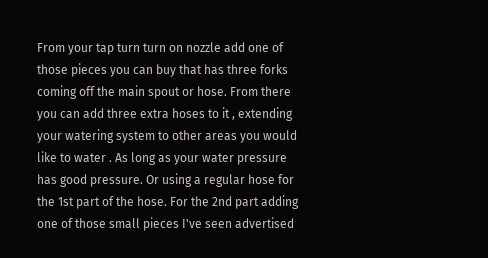From your tap turn turn on nozzle add one of those pieces you can buy that has three forks coming off the main spout or hose. From there you can add three extra hoses to it , extending your watering system to other areas you would like to water . As long as your water pressure has good pressure. Or using a regular hose for the 1st part of the hose. For the 2nd part adding one of those small pieces I've seen advertised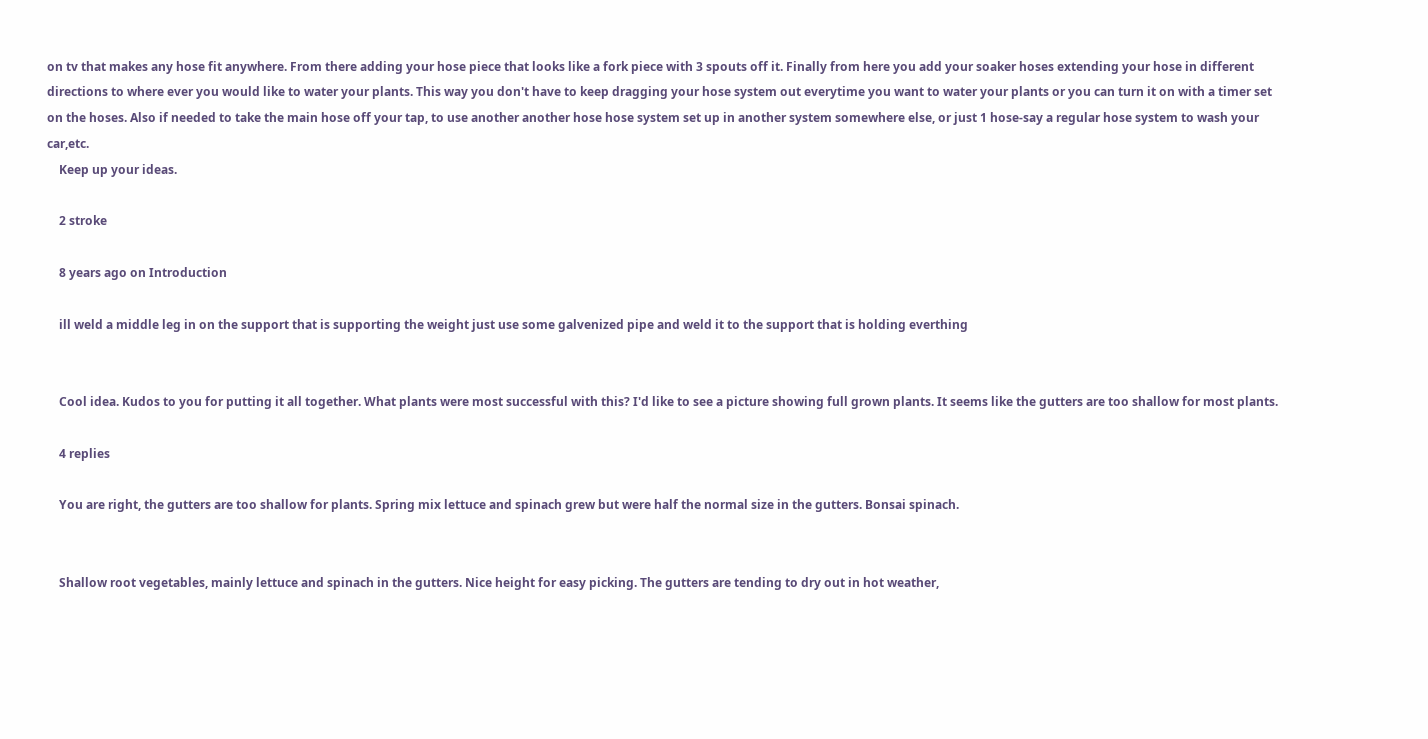on tv that makes any hose fit anywhere. From there adding your hose piece that looks like a fork piece with 3 spouts off it. Finally from here you add your soaker hoses extending your hose in different directions to where ever you would like to water your plants. This way you don't have to keep dragging your hose system out everytime you want to water your plants or you can turn it on with a timer set on the hoses. Also if needed to take the main hose off your tap, to use another another hose hose system set up in another system somewhere else, or just 1 hose-say a regular hose system to wash your car,etc.
    Keep up your ideas.

    2 stroke

    8 years ago on Introduction

    ill weld a middle leg in on the support that is supporting the weight just use some galvenized pipe and weld it to the support that is holding everthing


    Cool idea. Kudos to you for putting it all together. What plants were most successful with this? I'd like to see a picture showing full grown plants. It seems like the gutters are too shallow for most plants.

    4 replies

    You are right, the gutters are too shallow for plants. Spring mix lettuce and spinach grew but were half the normal size in the gutters. Bonsai spinach.


    Shallow root vegetables, mainly lettuce and spinach in the gutters. Nice height for easy picking. The gutters are tending to dry out in hot weather,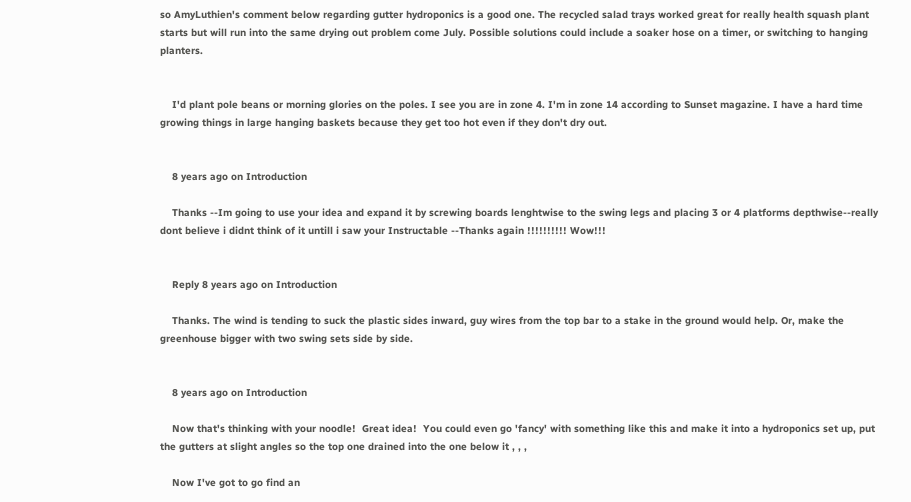so AmyLuthien's comment below regarding gutter hydroponics is a good one. The recycled salad trays worked great for really health squash plant starts but will run into the same drying out problem come July. Possible solutions could include a soaker hose on a timer, or switching to hanging planters.


    I'd plant pole beans or morning glories on the poles. I see you are in zone 4. I'm in zone 14 according to Sunset magazine. I have a hard time growing things in large hanging baskets because they get too hot even if they don't dry out.


    8 years ago on Introduction

    Thanks --Im going to use your idea and expand it by screwing boards lenghtwise to the swing legs and placing 3 or 4 platforms depthwise--really dont believe i didnt think of it untill i saw your Instructable --Thanks again !!!!!!!!!! Wow!!!


    Reply 8 years ago on Introduction

    Thanks. The wind is tending to suck the plastic sides inward, guy wires from the top bar to a stake in the ground would help. Or, make the greenhouse bigger with two swing sets side by side.


    8 years ago on Introduction

    Now that's thinking with your noodle!  Great idea!  You could even go 'fancy' with something like this and make it into a hydroponics set up, put the gutters at slight angles so the top one drained into the one below it , , ,

    Now I've got to go find an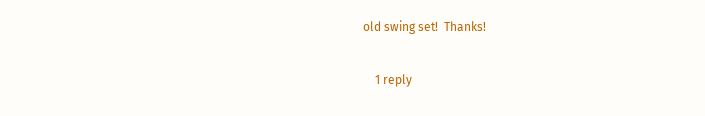old swing set!  Thanks!

    1 reply